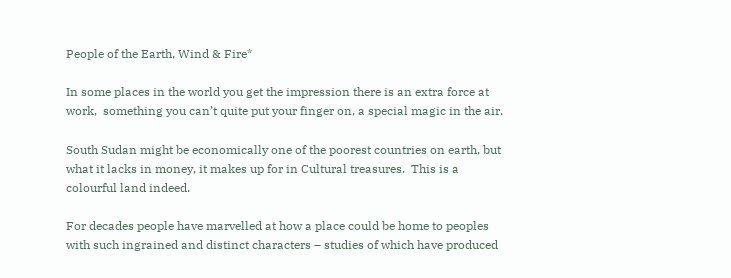People of the Earth, Wind & Fire*

In some places in the world you get the impression there is an extra force at work,  something you can’t quite put your finger on, a special magic in the air.

South Sudan might be economically one of the poorest countries on earth, but what it lacks in money, it makes up for in Cultural treasures.  This is a colourful land indeed.

For decades people have marvelled at how a place could be home to peoples with such ingrained and distinct characters – studies of which have produced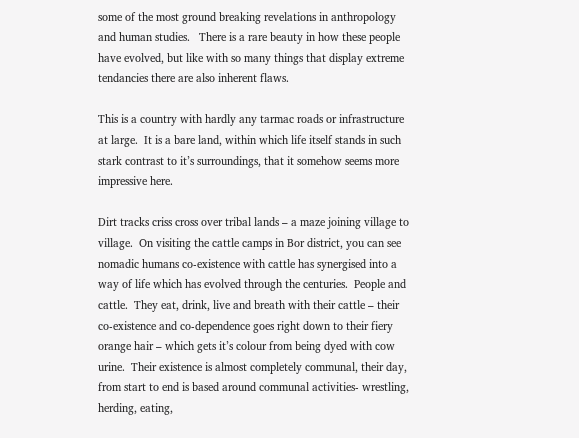some of the most ground breaking revelations in anthropology and human studies.   There is a rare beauty in how these people have evolved, but like with so many things that display extreme tendancies there are also inherent flaws.

This is a country with hardly any tarmac roads or infrastructure at large.  It is a bare land, within which life itself stands in such stark contrast to it’s surroundings, that it somehow seems more impressive here.

Dirt tracks criss cross over tribal lands – a maze joining village to village.  On visiting the cattle camps in Bor district, you can see nomadic humans co-existence with cattle has synergised into a way of life which has evolved through the centuries.  People and cattle.  They eat, drink, live and breath with their cattle – their co-existence and co-dependence goes right down to their fiery orange hair – which gets it’s colour from being dyed with cow urine.  Their existence is almost completely communal, their day, from start to end is based around communal activities- wrestling, herding, eating,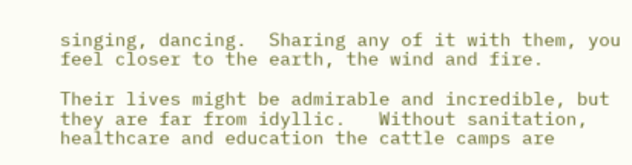singing, dancing.  Sharing any of it with them, you feel closer to the earth, the wind and fire.

Their lives might be admirable and incredible, but they are far from idyllic.   Without sanitation, healthcare and education the cattle camps are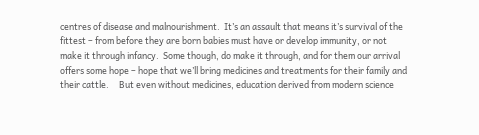centres of disease and malnourishment.  It’s an assault that means it’s survival of the fittest – from before they are born babies must have or develop immunity, or not make it through infancy.  Some though, do make it through, and for them our arrival offers some hope – hope that we’ll bring medicines and treatments for their family and their cattle.     But even without medicines, education derived from modern science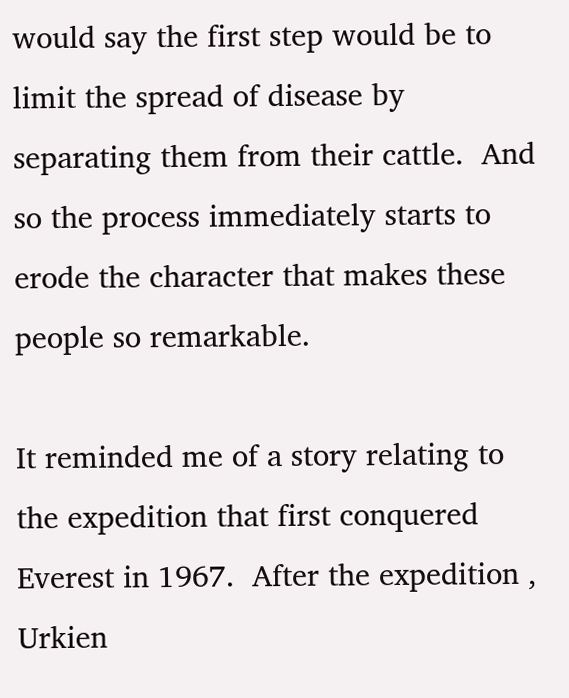would say the first step would be to limit the spread of disease by separating them from their cattle.  And so the process immediately starts to erode the character that makes these people so remarkable.

It reminded me of a story relating to the expedition that first conquered Everest in 1967.  After the expedition , Urkien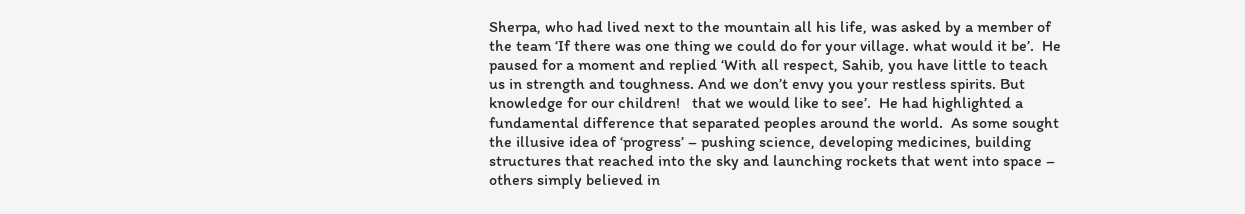Sherpa, who had lived next to the mountain all his life, was asked by a member of the team ‘If there was one thing we could do for your village. what would it be’.  He paused for a moment and replied ‘With all respect, Sahib, you have little to teach us in strength and toughness. And we don’t envy you your restless spirits. But knowledge for our children!   that we would like to see’.  He had highlighted a fundamental difference that separated peoples around the world.  As some sought the illusive idea of ‘progress’ – pushing science, developing medicines, building structures that reached into the sky and launching rockets that went into space – others simply believed in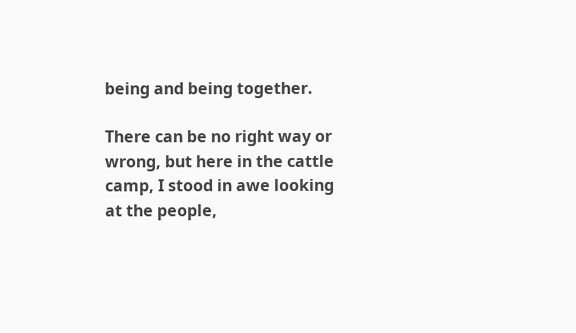being and being together.

There can be no right way or wrong, but here in the cattle camp, I stood in awe looking at the people,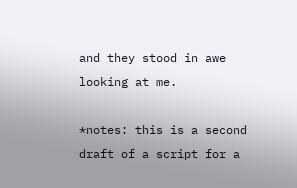and they stood in awe looking at me.

*notes: this is a second draft of a script for a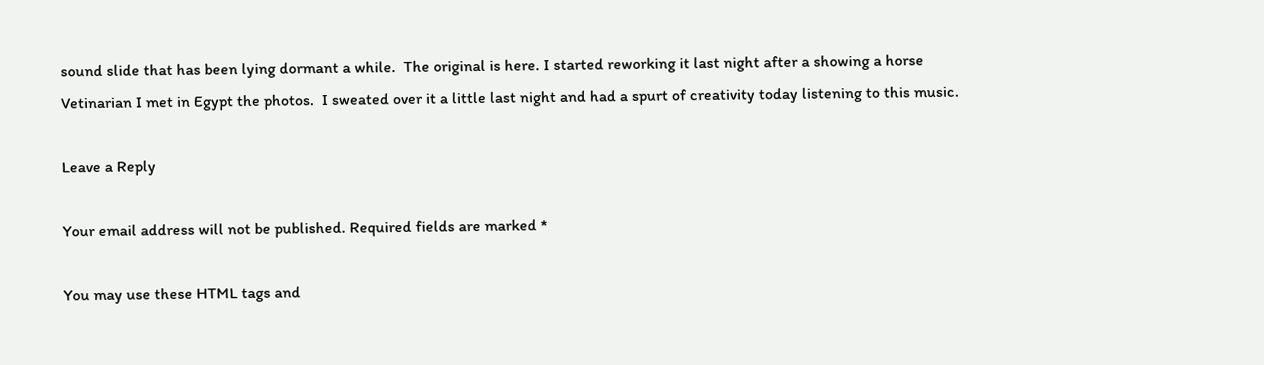sound slide that has been lying dormant a while.  The original is here. I started reworking it last night after a showing a horse Vetinarian I met in Egypt the photos.  I sweated over it a little last night and had a spurt of creativity today listening to this music.

Leave a Reply

Your email address will not be published. Required fields are marked *

You may use these HTML tags and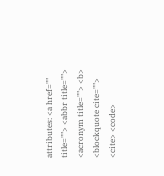attributes: <a href="" title=""> <abbr title=""> <acronym title=""> <b> <blockquote cite=""> <cite> <code>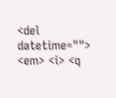<del datetime=""> <em> <i> <q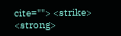cite=""> <strike> <strong>